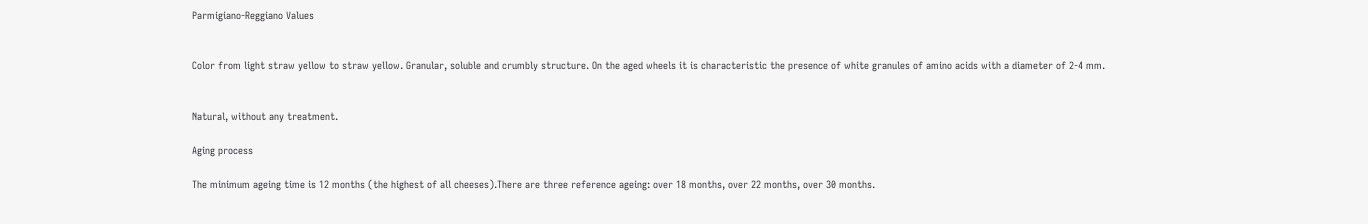Parmigiano-Reggiano Values


Color from light straw yellow to straw yellow. Granular, soluble and crumbly structure. On the aged wheels it is characteristic the presence of white granules of amino acids with a diameter of 2-4 mm.


Natural, without any treatment.

Aging process

The minimum ageing time is 12 months (the highest of all cheeses).There are three reference ageing: over 18 months, over 22 months, over 30 months.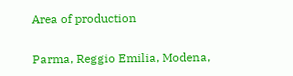Area of production

Parma, Reggio Emilia, Modena,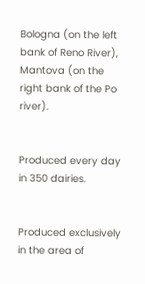Bologna (on the left bank of Reno River), Mantova (on the right bank of the Po river).


Produced every day in 350 dairies.


Produced exclusively in the area of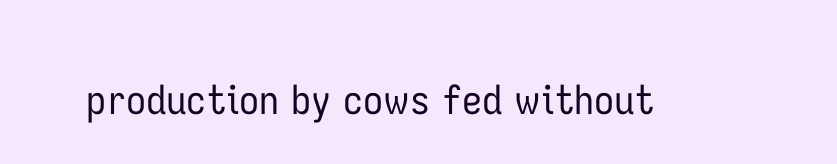production by cows fed without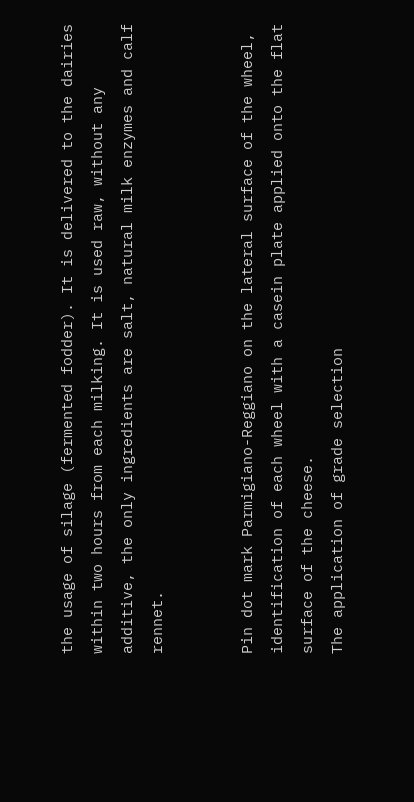the usage of silage (fermented fodder). It is delivered to the dairies within two hours from each milking. It is used raw, without any additive, the only ingredients are salt, natural milk enzymes and calf rennet.


Pin dot mark Parmigiano-Reggiano on the lateral surface of the wheel, identification of each wheel with a casein plate applied onto the flat surface of the cheese.
The application of grade selection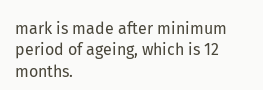mark is made after minimum period of ageing, which is 12 months.